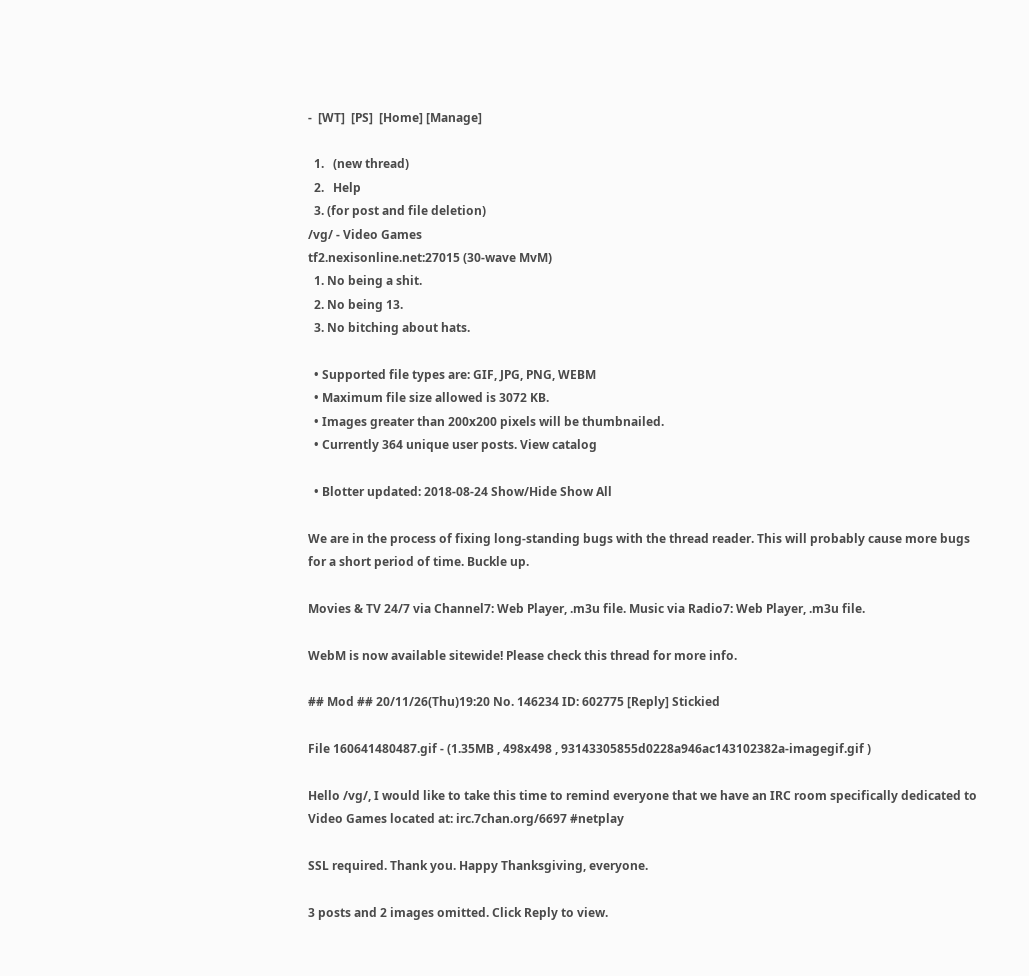-  [WT]  [PS]  [Home] [Manage]

  1.   (new thread)
  2.   Help
  3. (for post and file deletion)
/vg/ - Video Games
tf2.nexisonline.net:27015 (30-wave MvM)
  1. No being a shit.
  2. No being 13.
  3. No bitching about hats.

  • Supported file types are: GIF, JPG, PNG, WEBM
  • Maximum file size allowed is 3072 KB.
  • Images greater than 200x200 pixels will be thumbnailed.
  • Currently 364 unique user posts. View catalog

  • Blotter updated: 2018-08-24 Show/Hide Show All

We are in the process of fixing long-standing bugs with the thread reader. This will probably cause more bugs for a short period of time. Buckle up.

Movies & TV 24/7 via Channel7: Web Player, .m3u file. Music via Radio7: Web Player, .m3u file.

WebM is now available sitewide! Please check this thread for more info.

## Mod ## 20/11/26(Thu)19:20 No. 146234 ID: 602775 [Reply] Stickied

File 160641480487.gif - (1.35MB , 498x498 , 93143305855d0228a946ac143102382a-imagegif.gif )

Hello /vg/, I would like to take this time to remind everyone that we have an IRC room specifically dedicated to Video Games located at: irc.7chan.org/6697 #netplay

SSL required. Thank you. Happy Thanksgiving, everyone.

3 posts and 2 images omitted. Click Reply to view.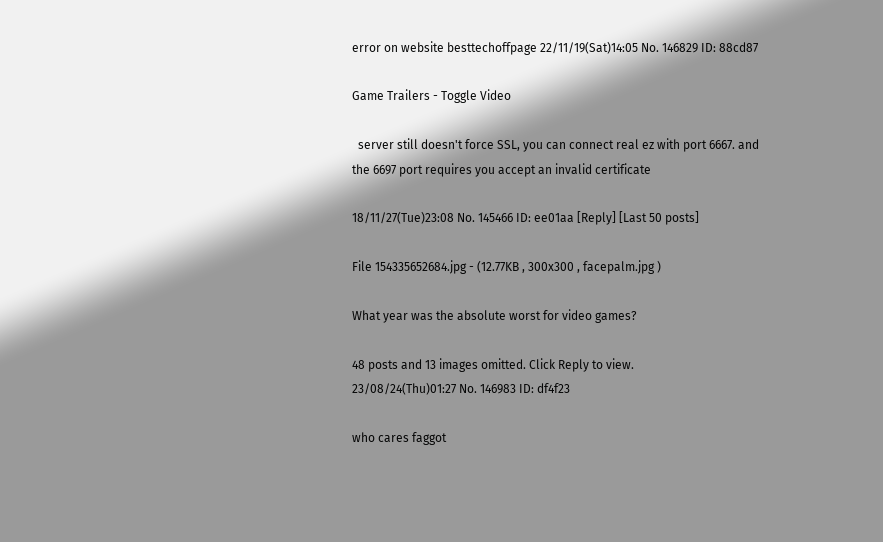error on website besttechoffpage 22/11/19(Sat)14:05 No. 146829 ID: 88cd87

Game Trailers - Toggle Video

  server still doesn't force SSL, you can connect real ez with port 6667. and the 6697 port requires you accept an invalid certificate

18/11/27(Tue)23:08 No. 145466 ID: ee01aa [Reply] [Last 50 posts]

File 154335652684.jpg - (12.77KB , 300x300 , facepalm.jpg )

What year was the absolute worst for video games?

48 posts and 13 images omitted. Click Reply to view.
23/08/24(Thu)01:27 No. 146983 ID: df4f23

who cares faggot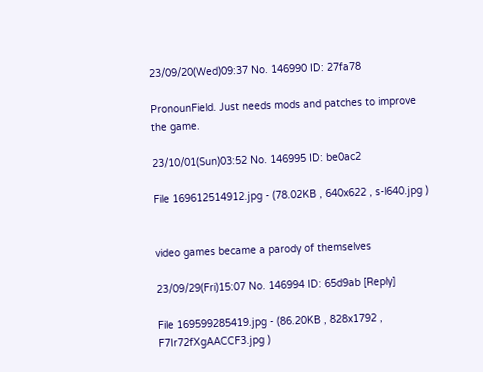23/09/20(Wed)09:37 No. 146990 ID: 27fa78

PronounField. Just needs mods and patches to improve the game.

23/10/01(Sun)03:52 No. 146995 ID: be0ac2

File 169612514912.jpg - (78.02KB , 640x622 , s-l640.jpg )


video games became a parody of themselves

23/09/29(Fri)15:07 No. 146994 ID: 65d9ab [Reply]

File 169599285419.jpg - (86.20KB , 828x1792 , F7Ir72fXgAACCF3.jpg )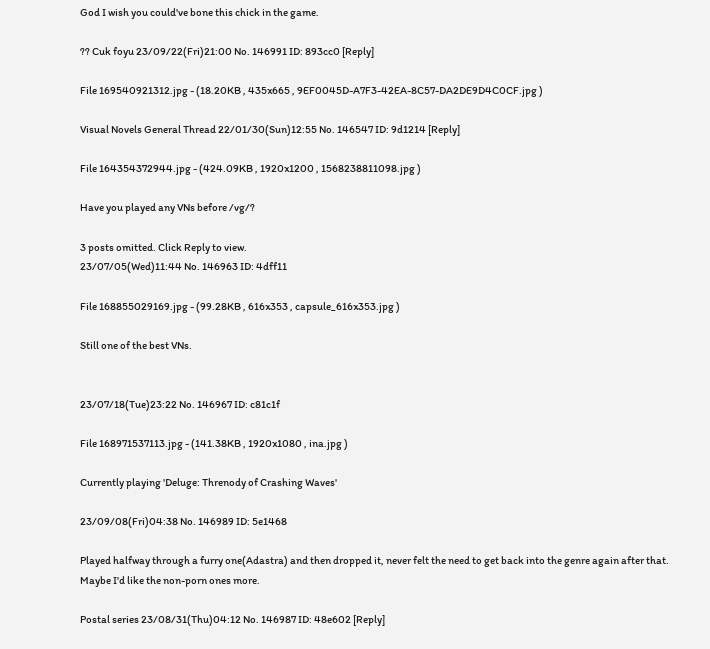God I wish you could've bone this chick in the game.

?? Cuk foyu 23/09/22(Fri)21:00 No. 146991 ID: 893cc0 [Reply]

File 169540921312.jpg - (18.20KB , 435x665 , 9EF0045D-A7F3-42EA-8C57-DA2DE9D4C0CF.jpg )

Visual Novels General Thread 22/01/30(Sun)12:55 No. 146547 ID: 9d1214 [Reply]

File 164354372944.jpg - (424.09KB , 1920x1200 , 1568238811098.jpg )

Have you played any VNs before /vg/?

3 posts omitted. Click Reply to view.
23/07/05(Wed)11:44 No. 146963 ID: 4dff11

File 168855029169.jpg - (99.28KB , 616x353 , capsule_616x353.jpg )

Still one of the best VNs.


23/07/18(Tue)23:22 No. 146967 ID: c81c1f

File 168971537113.jpg - (141.38KB , 1920x1080 , ina.jpg )

Currently playing 'Deluge: Threnody of Crashing Waves'

23/09/08(Fri)04:38 No. 146989 ID: 5e1468

Played halfway through a furry one(Adastra) and then dropped it, never felt the need to get back into the genre again after that. Maybe I'd like the non-porn ones more.

Postal series 23/08/31(Thu)04:12 No. 146987 ID: 48e602 [Reply]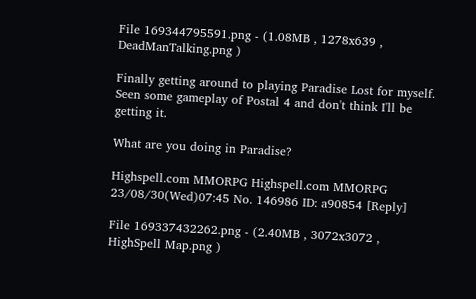File 169344795591.png - (1.08MB , 1278x639 , DeadManTalking.png )

Finally getting around to playing Paradise Lost for myself. Seen some gameplay of Postal 4 and don't think I'll be getting it.

What are you doing in Paradise?

Highspell.com MMORPG Highspell.com MMORPG 23/08/30(Wed)07:45 No. 146986 ID: a90854 [Reply]

File 169337432262.png - (2.40MB , 3072x3072 , HighSpell Map.png )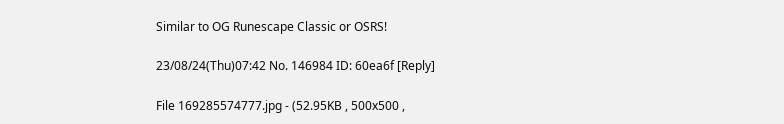Similar to OG Runescape Classic or OSRS!

23/08/24(Thu)07:42 No. 146984 ID: 60ea6f [Reply]

File 169285574777.jpg - (52.95KB , 500x500 ,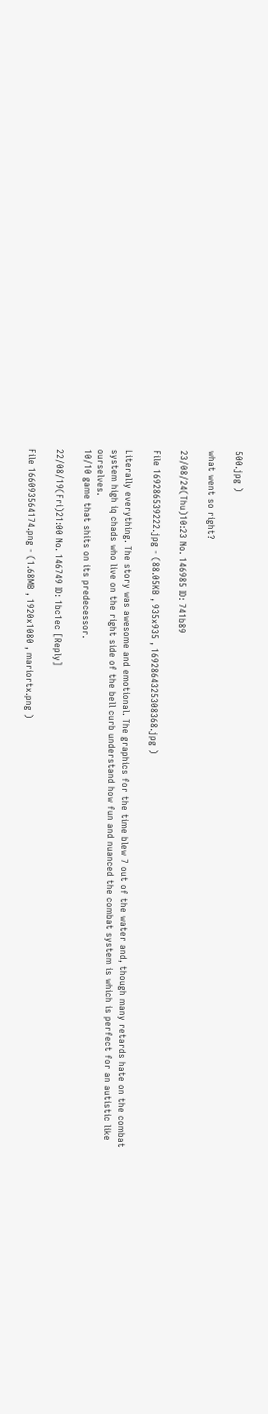500.jpg )

what went so right?

23/08/24(Thu)10:23 No. 146985 ID: 741b89

File 169286539222.jpg - (88.05KB , 935x935 , 1692864325308368.jpg )

Literally everything. The story was awesome and emotional. The graphics for the time blew 7 out of the water and, though many retards hate on the combat system high iq chads who live on the right side of the bell curb understand how fun and nuanced the combat system is which is perfect for an autistic like ourselves.
10/10 game that shits on its predecessor.

22/08/19(Fri)21:00 No. 146749 ID: 1bc1ec [Reply]

File 166093564174.png - (1.68MB , 1920x1080 , mariortx.png )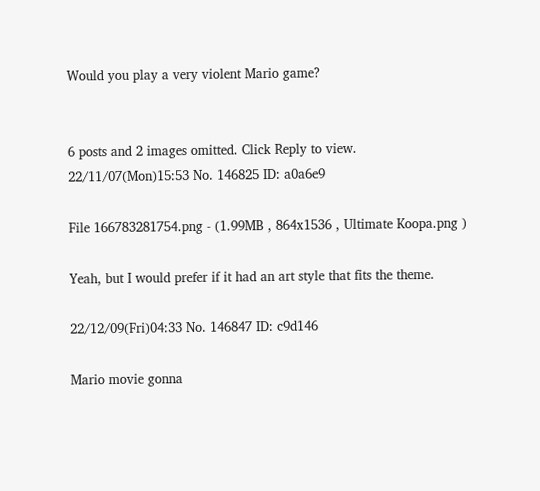Would you play a very violent Mario game?


6 posts and 2 images omitted. Click Reply to view.
22/11/07(Mon)15:53 No. 146825 ID: a0a6e9

File 166783281754.png - (1.99MB , 864x1536 , Ultimate Koopa.png )

Yeah, but I would prefer if it had an art style that fits the theme.

22/12/09(Fri)04:33 No. 146847 ID: c9d146

Mario movie gonna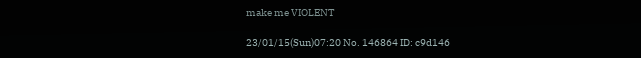make me VIOLENT

23/01/15(Sun)07:20 No. 146864 ID: c9d146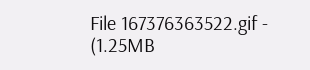File 167376363522.gif - (1.25MB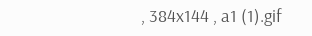, 384x144 , a1 (1).gif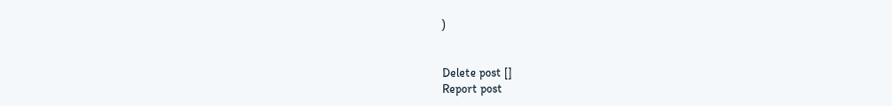)


Delete post []
Report post